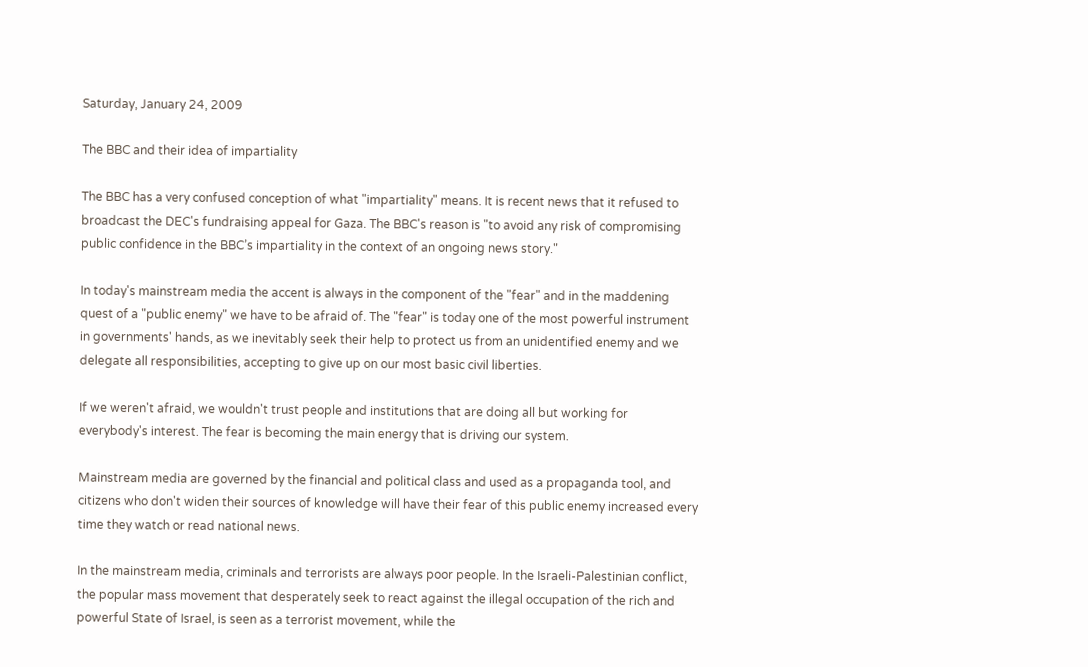Saturday, January 24, 2009

The BBC and their idea of impartiality

The BBC has a very confused conception of what "impartiality" means. It is recent news that it refused to broadcast the DEC's fundraising appeal for Gaza. The BBC's reason is "to avoid any risk of compromising public confidence in the BBC’s impartiality in the context of an ongoing news story."

In today's mainstream media the accent is always in the component of the "fear" and in the maddening quest of a "public enemy" we have to be afraid of. The "fear" is today one of the most powerful instrument in governments' hands, as we inevitably seek their help to protect us from an unidentified enemy and we delegate all responsibilities, accepting to give up on our most basic civil liberties.

If we weren't afraid, we wouldn't trust people and institutions that are doing all but working for everybody's interest. The fear is becoming the main energy that is driving our system.

Mainstream media are governed by the financial and political class and used as a propaganda tool, and citizens who don't widen their sources of knowledge will have their fear of this public enemy increased every time they watch or read national news.

In the mainstream media, criminals and terrorists are always poor people. In the Israeli-Palestinian conflict, the popular mass movement that desperately seek to react against the illegal occupation of the rich and powerful State of Israel, is seen as a terrorist movement, while the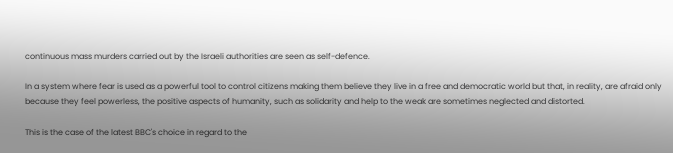continuous mass murders carried out by the Israeli authorities are seen as self-defence.

In a system where fear is used as a powerful tool to control citizens making them believe they live in a free and democratic world but that, in reality, are afraid only because they feel powerless, the positive aspects of humanity, such as solidarity and help to the weak are sometimes neglected and distorted.

This is the case of the latest BBC's choice in regard to the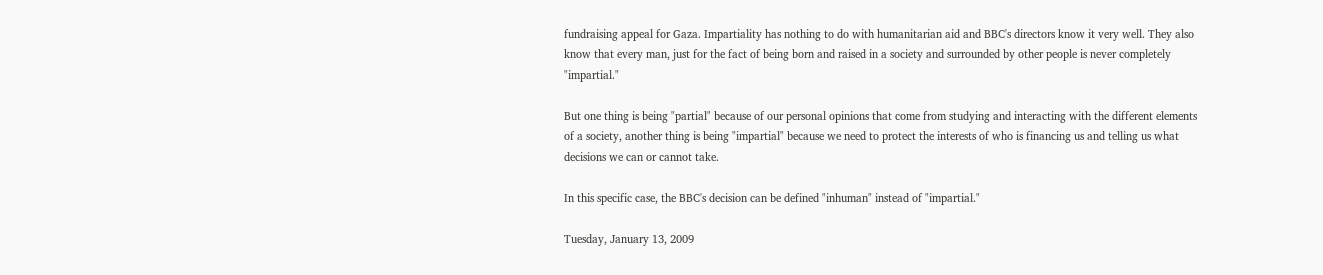fundraising appeal for Gaza. Impartiality has nothing to do with humanitarian aid and BBC's directors know it very well. They also know that every man, just for the fact of being born and raised in a society and surrounded by other people is never completely "impartial."

But one thing is being "partial" because of our personal opinions that come from studying and interacting with the different elements of a society, another thing is being "impartial" because we need to protect the interests of who is financing us and telling us what decisions we can or cannot take.

In this specific case, the BBC's decision can be defined "inhuman" instead of "impartial."

Tuesday, January 13, 2009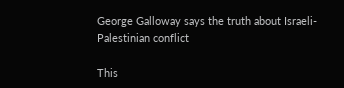George Galloway says the truth about Israeli-Palestinian conflict

This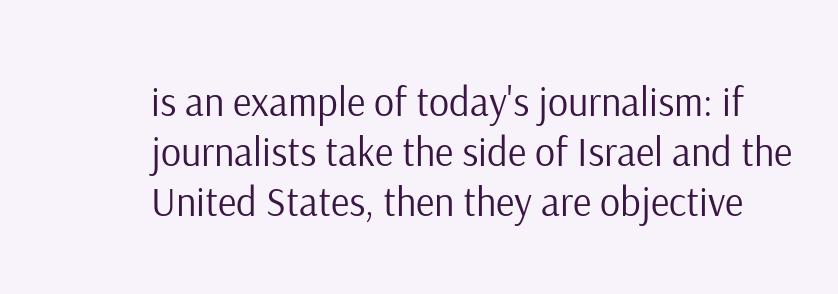is an example of today's journalism: if journalists take the side of Israel and the United States, then they are objective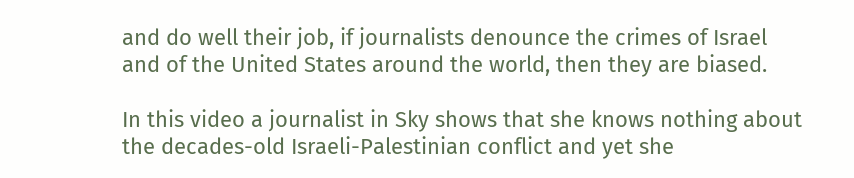and do well their job, if journalists denounce the crimes of Israel and of the United States around the world, then they are biased.

In this video a journalist in Sky shows that she knows nothing about the decades-old Israeli-Palestinian conflict and yet she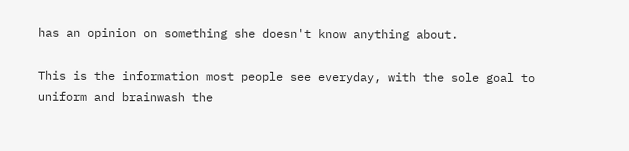has an opinion on something she doesn't know anything about.

This is the information most people see everyday, with the sole goal to uniform and brainwash the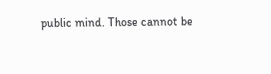public mind. Those cannot be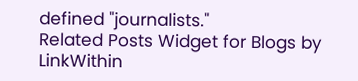defined "journalists."
Related Posts Widget for Blogs by LinkWithin